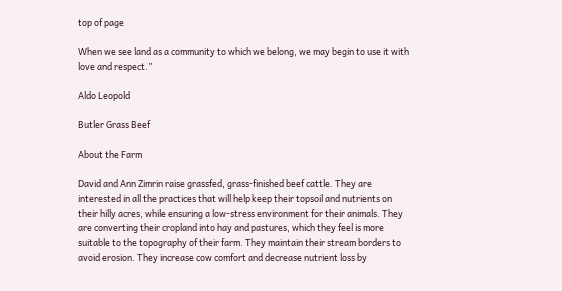top of page

When we see land as a community to which we belong, we may begin to use it with love and respect.”

Aldo Leopold

Butler Grass Beef

About the Farm

David and Ann Zimrin raise grassfed, grass-finished beef cattle. They are interested in all the practices that will help keep their topsoil and nutrients on their hilly acres, while ensuring a low-stress environment for their animals. They are converting their cropland into hay and pastures, which they feel is more suitable to the topography of their farm. They maintain their stream borders to avoid erosion. They increase cow comfort and decrease nutrient loss by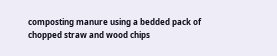composting manure using a bedded pack of chopped straw and wood chips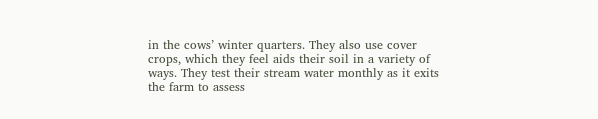in the cows’ winter quarters. They also use cover crops, which they feel aids their soil in a variety of ways. They test their stream water monthly as it exits the farm to assess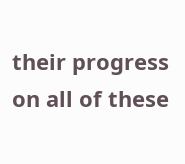their progress on all of these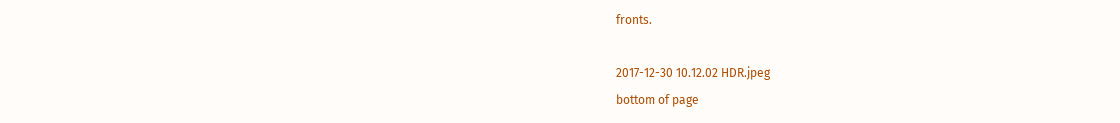fronts.

2017-12-30 10.12.02 HDR.jpeg
bottom of page